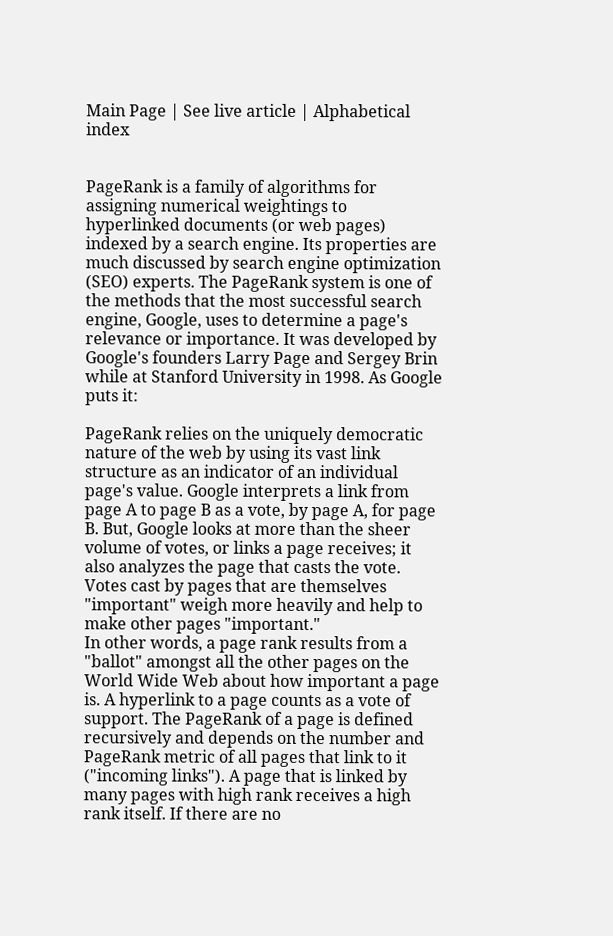Main Page | See live article | Alphabetical index


PageRank is a family of algorithms for assigning numerical weightings to hyperlinked documents (or web pages) indexed by a search engine. Its properties are much discussed by search engine optimization (SEO) experts. The PageRank system is one of the methods that the most successful search engine, Google, uses to determine a page's relevance or importance. It was developed by Google's founders Larry Page and Sergey Brin while at Stanford University in 1998. As Google puts it:

PageRank relies on the uniquely democratic nature of the web by using its vast link structure as an indicator of an individual page's value. Google interprets a link from page A to page B as a vote, by page A, for page B. But, Google looks at more than the sheer volume of votes, or links a page receives; it also analyzes the page that casts the vote. Votes cast by pages that are themselves "important" weigh more heavily and help to make other pages "important."
In other words, a page rank results from a "ballot" amongst all the other pages on the World Wide Web about how important a page is. A hyperlink to a page counts as a vote of support. The PageRank of a page is defined recursively and depends on the number and PageRank metric of all pages that link to it ("incoming links"). A page that is linked by many pages with high rank receives a high rank itself. If there are no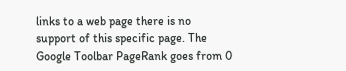links to a web page there is no support of this specific page. The Google Toolbar PageRank goes from 0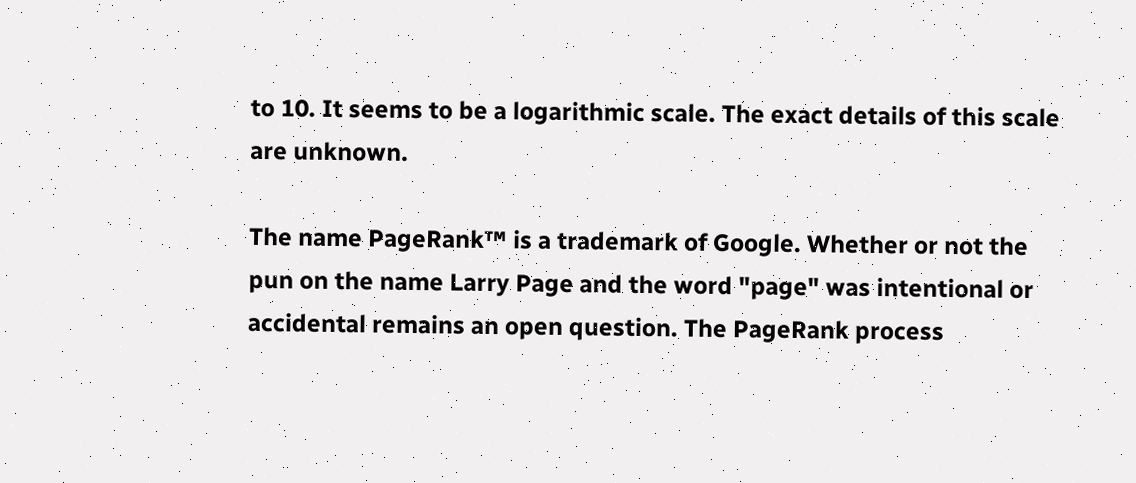to 10. It seems to be a logarithmic scale. The exact details of this scale are unknown.

The name PageRank™ is a trademark of Google. Whether or not the pun on the name Larry Page and the word "page" was intentional or accidental remains an open question. The PageRank process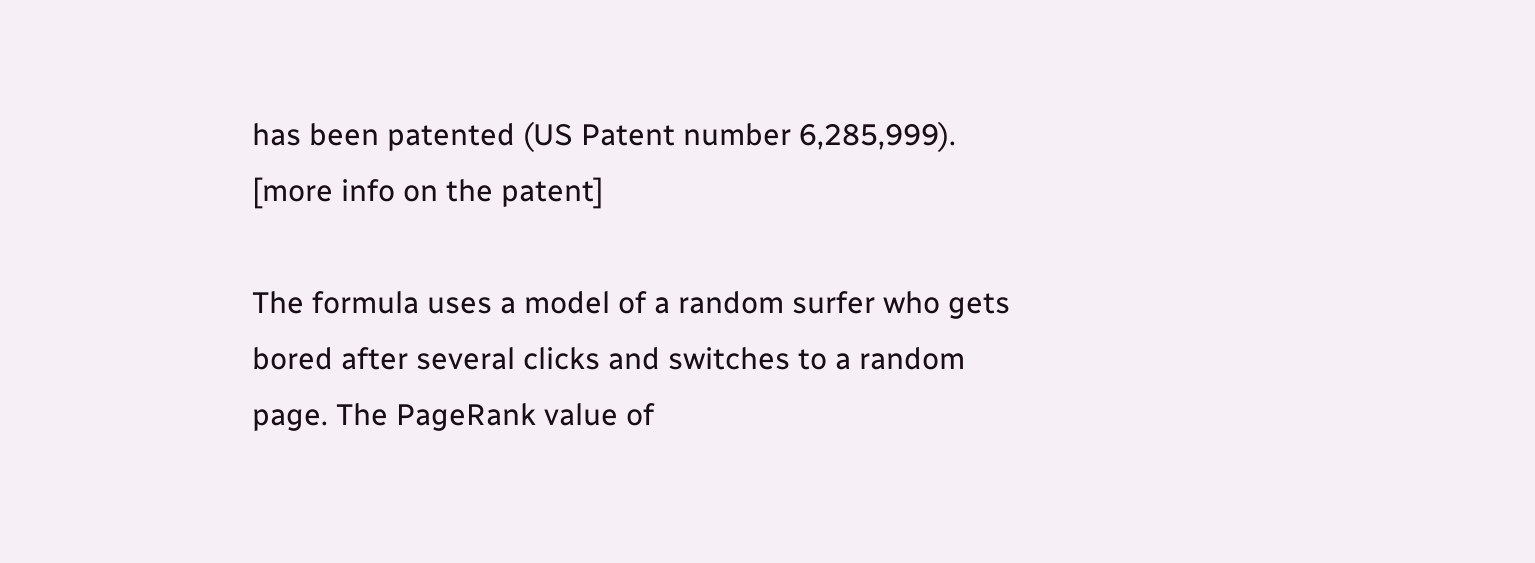has been patented (US Patent number 6,285,999). [more info on the patent]

The formula uses a model of a random surfer who gets bored after several clicks and switches to a random page. The PageRank value of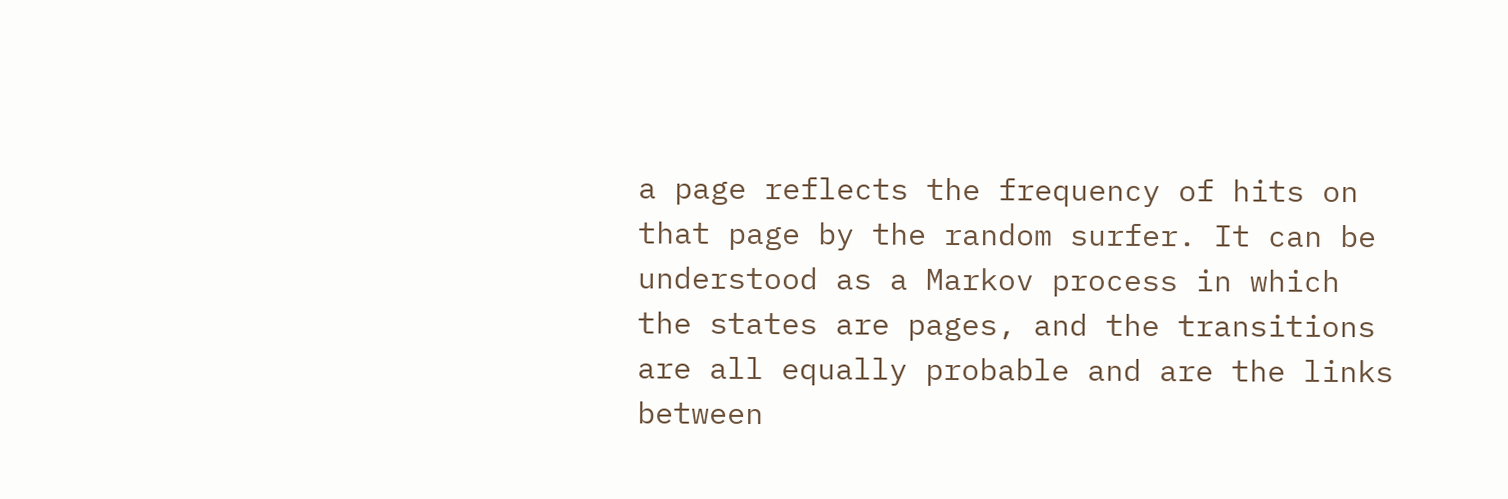a page reflects the frequency of hits on that page by the random surfer. It can be understood as a Markov process in which the states are pages, and the transitions are all equally probable and are the links between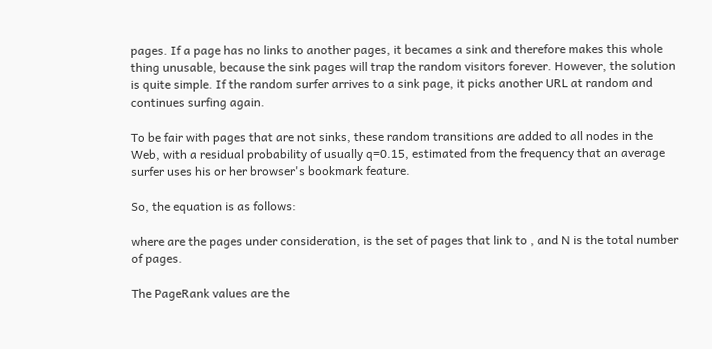pages. If a page has no links to another pages, it becames a sink and therefore makes this whole thing unusable, because the sink pages will trap the random visitors forever. However, the solution is quite simple. If the random surfer arrives to a sink page, it picks another URL at random and continues surfing again.

To be fair with pages that are not sinks, these random transitions are added to all nodes in the Web, with a residual probability of usually q=0.15, estimated from the frequency that an average surfer uses his or her browser's bookmark feature.

So, the equation is as follows:

where are the pages under consideration, is the set of pages that link to , and N is the total number of pages.

The PageRank values are the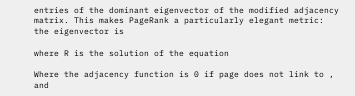entries of the dominant eigenvector of the modified adjacency matrix. This makes PageRank a particularly elegant metric: the eigenvector is

where R is the solution of the equation

Where the adjacency function is 0 if page does not link to , and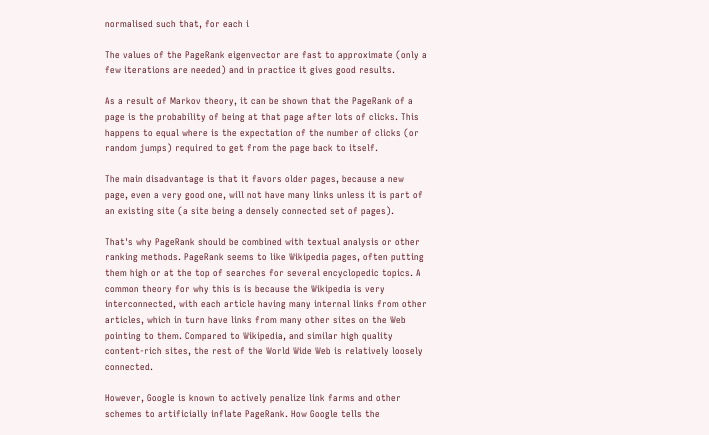normalised such that, for each i

The values of the PageRank eigenvector are fast to approximate (only a few iterations are needed) and in practice it gives good results.

As a result of Markov theory, it can be shown that the PageRank of a page is the probability of being at that page after lots of clicks. This happens to equal where is the expectation of the number of clicks (or random jumps) required to get from the page back to itself.

The main disadvantage is that it favors older pages, because a new page, even a very good one, will not have many links unless it is part of an existing site (a site being a densely connected set of pages).

That's why PageRank should be combined with textual analysis or other ranking methods. PageRank seems to like Wikipedia pages, often putting them high or at the top of searches for several encyclopedic topics. A common theory for why this is is because the Wikipedia is very interconnected, with each article having many internal links from other articles, which in turn have links from many other sites on the Web pointing to them. Compared to Wikipedia, and similar high quality content-rich sites, the rest of the World Wide Web is relatively loosely connected.

However, Google is known to actively penalize link farms and other schemes to artificially inflate PageRank. How Google tells the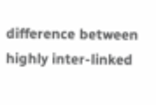difference between highly inter-linked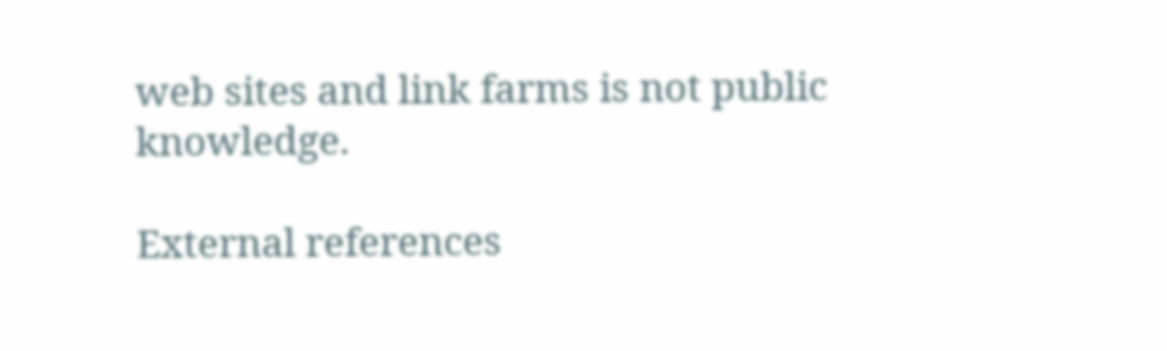web sites and link farms is not public knowledge.

External references